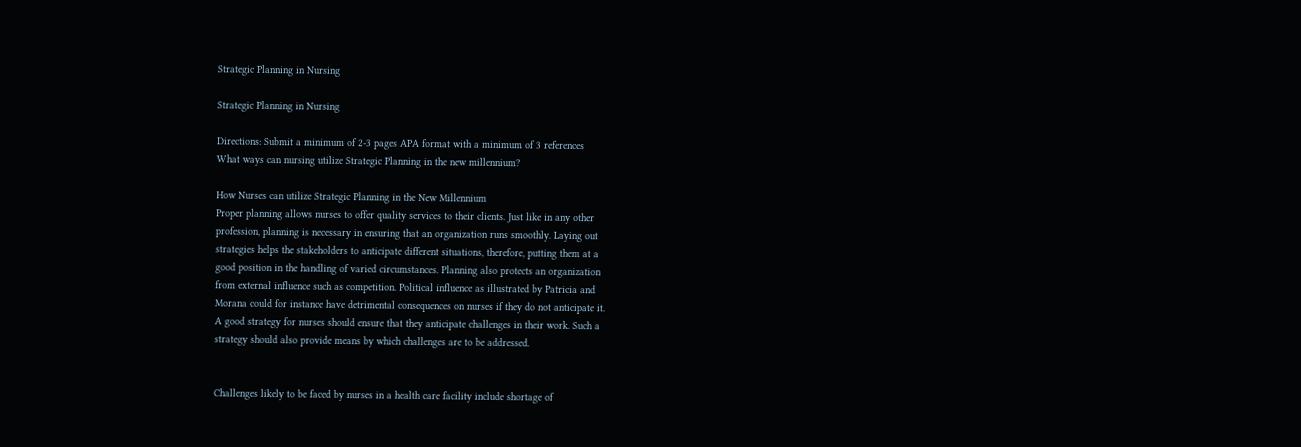Strategic Planning in Nursing

Strategic Planning in Nursing

Directions: Submit a minimum of 2-3 pages APA format with a minimum of 3 references
What ways can nursing utilize Strategic Planning in the new millennium?

How Nurses can utilize Strategic Planning in the New Millennium
Proper planning allows nurses to offer quality services to their clients. Just like in any other
profession, planning is necessary in ensuring that an organization runs smoothly. Laying out
strategies helps the stakeholders to anticipate different situations, therefore, putting them at a
good position in the handling of varied circumstances. Planning also protects an organization
from external influence such as competition. Political influence as illustrated by Patricia and
Morana could for instance have detrimental consequences on nurses if they do not anticipate it.
A good strategy for nurses should ensure that they anticipate challenges in their work. Such a
strategy should also provide means by which challenges are to be addressed.


Challenges likely to be faced by nurses in a health care facility include shortage of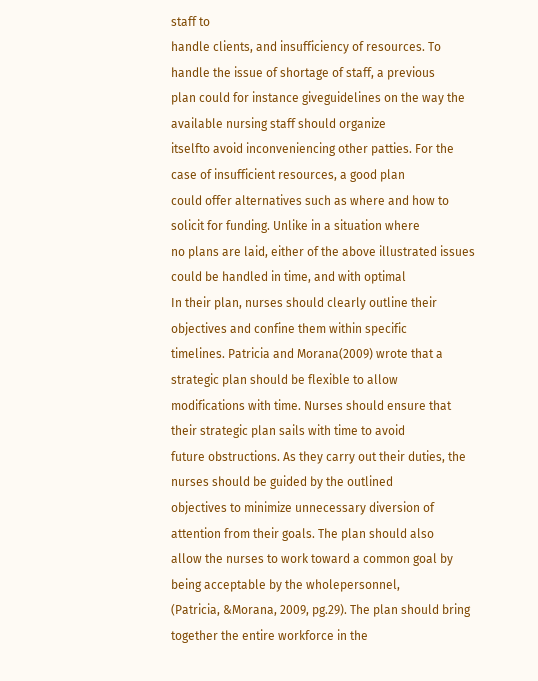staff to
handle clients, and insufficiency of resources. To handle the issue of shortage of staff, a previous
plan could for instance giveguidelines on the way the available nursing staff should organize
itselfto avoid inconveniencing other patties. For the case of insufficient resources, a good plan
could offer alternatives such as where and how to solicit for funding. Unlike in a situation where
no plans are laid, either of the above illustrated issues could be handled in time, and with optimal
In their plan, nurses should clearly outline their objectives and confine them within specific
timelines. Patricia and Morana(2009) wrote that a strategic plan should be flexible to allow
modifications with time. Nurses should ensure that their strategic plan sails with time to avoid
future obstructions. As they carry out their duties, the nurses should be guided by the outlined
objectives to minimize unnecessary diversion of attention from their goals. The plan should also
allow the nurses to work toward a common goal by being acceptable by the wholepersonnel,
(Patricia, &Morana, 2009, pg.29). The plan should bring together the entire workforce in the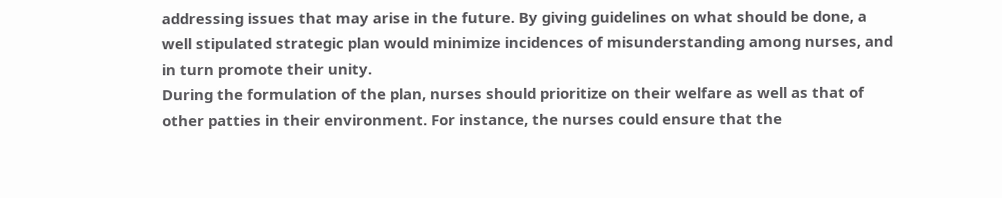addressing issues that may arise in the future. By giving guidelines on what should be done, a
well stipulated strategic plan would minimize incidences of misunderstanding among nurses, and
in turn promote their unity.
During the formulation of the plan, nurses should prioritize on their welfare as well as that of
other patties in their environment. For instance, the nurses could ensure that the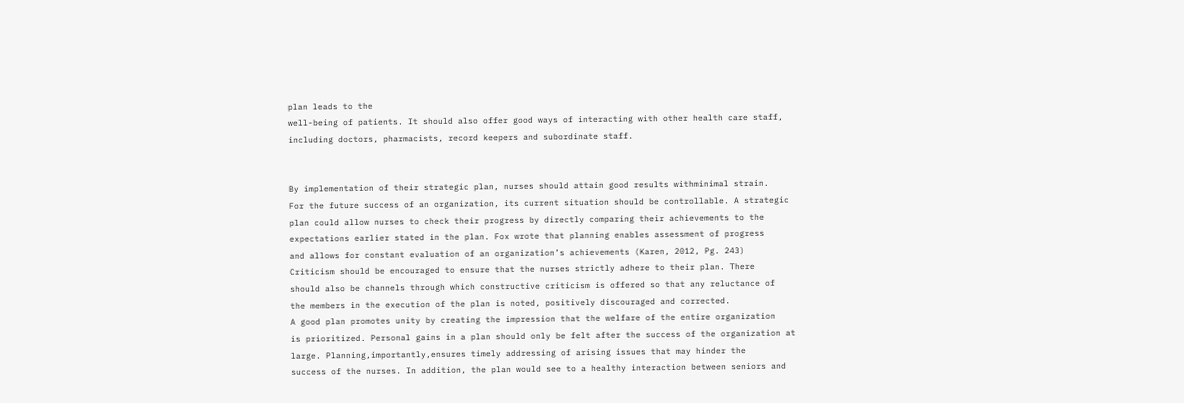plan leads to the
well-being of patients. It should also offer good ways of interacting with other health care staff,
including doctors, pharmacists, record keepers and subordinate staff.


By implementation of their strategic plan, nurses should attain good results withminimal strain.
For the future success of an organization, its current situation should be controllable. A strategic
plan could allow nurses to check their progress by directly comparing their achievements to the
expectations earlier stated in the plan. Fox wrote that planning enables assessment of progress
and allows for constant evaluation of an organization’s achievements (Karen, 2012, Pg. 243)
Criticism should be encouraged to ensure that the nurses strictly adhere to their plan. There
should also be channels through which constructive criticism is offered so that any reluctance of
the members in the execution of the plan is noted, positively discouraged and corrected.
A good plan promotes unity by creating the impression that the welfare of the entire organization
is prioritized. Personal gains in a plan should only be felt after the success of the organization at
large. Planning,importantly,ensures timely addressing of arising issues that may hinder the
success of the nurses. In addition, the plan would see to a healthy interaction between seniors and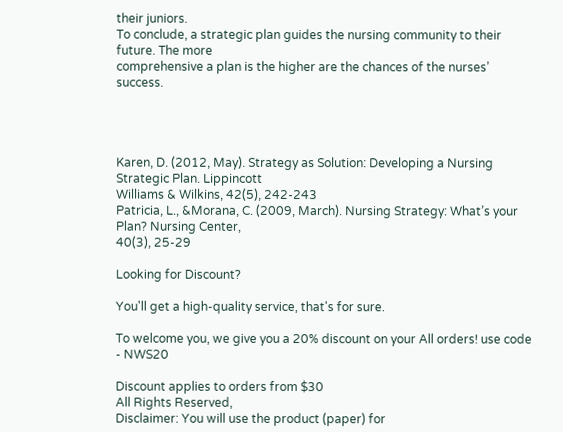their juniors.
To conclude, a strategic plan guides the nursing community to their future. The more
comprehensive a plan is the higher are the chances of the nurses’ success.




Karen, D. (2012, May). Strategy as Solution: Developing a Nursing Strategic Plan. Lippincott
Williams & Wilkins, 42(5), 242-243
Patricia, L., &Morana, C. (2009, March). Nursing Strategy: What’s your Plan? Nursing Center,
40(3), 25-29

Looking for Discount?

You'll get a high-quality service, that's for sure.

To welcome you, we give you a 20% discount on your All orders! use code - NWS20

Discount applies to orders from $30
All Rights Reserved,
Disclaimer: You will use the product (paper) for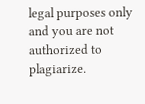legal purposes only and you are not authorized to plagiarize.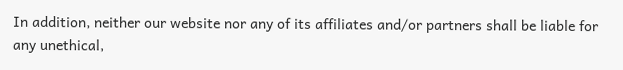In addition, neither our website nor any of its affiliates and/or partners shall be liable for any unethical,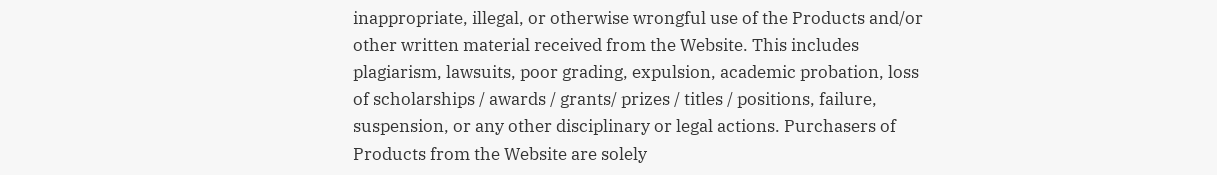inappropriate, illegal, or otherwise wrongful use of the Products and/or other written material received from the Website. This includes plagiarism, lawsuits, poor grading, expulsion, academic probation, loss of scholarships / awards / grants/ prizes / titles / positions, failure, suspension, or any other disciplinary or legal actions. Purchasers of Products from the Website are solely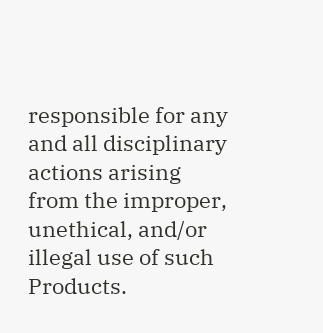responsible for any and all disciplinary actions arising from the improper, unethical, and/or illegal use of such Products.